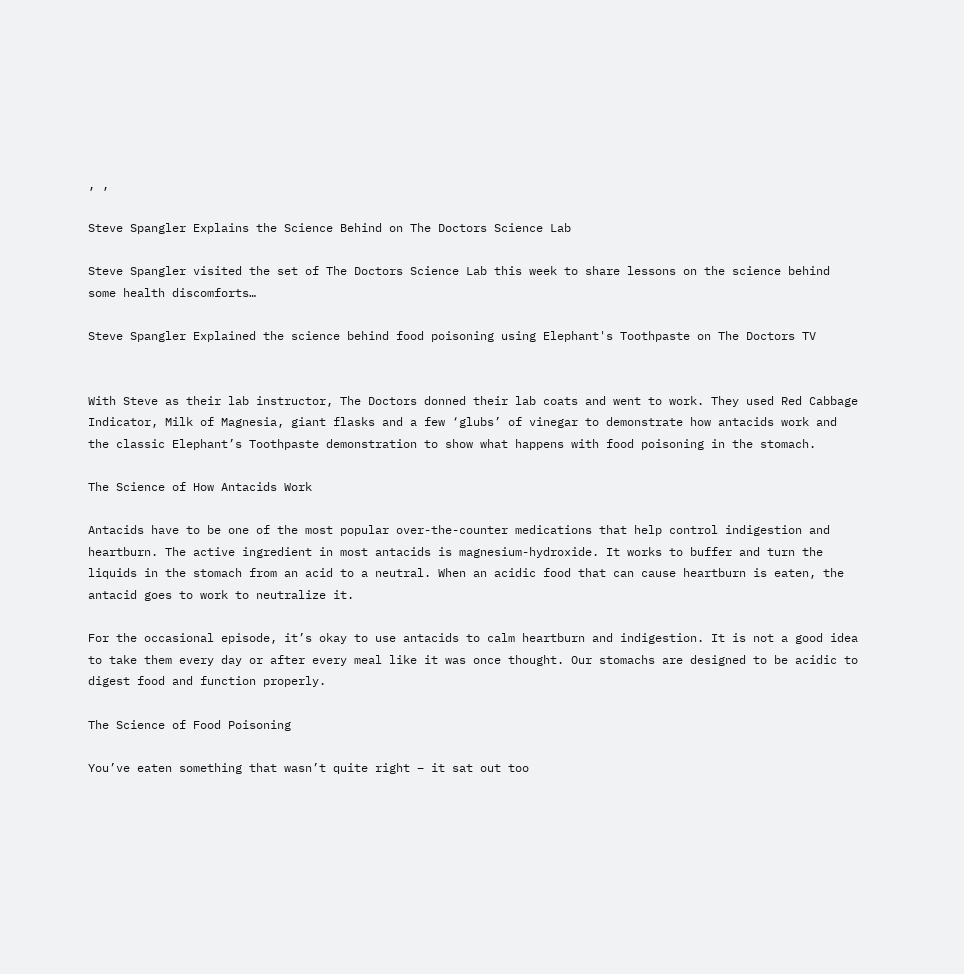, ,

Steve Spangler Explains the Science Behind on The Doctors Science Lab

Steve Spangler visited the set of The Doctors Science Lab this week to share lessons on the science behind some health discomforts…

Steve Spangler Explained the science behind food poisoning using Elephant's Toothpaste on The Doctors TV


With Steve as their lab instructor, The Doctors donned their lab coats and went to work. They used Red Cabbage Indicator, Milk of Magnesia, giant flasks and a few ‘glubs’ of vinegar to demonstrate how antacids work and the classic Elephant’s Toothpaste demonstration to show what happens with food poisoning in the stomach.

The Science of How Antacids Work

Antacids have to be one of the most popular over-the-counter medications that help control indigestion and heartburn. The active ingredient in most antacids is magnesium-hydroxide. It works to buffer and turn the liquids in the stomach from an acid to a neutral. When an acidic food that can cause heartburn is eaten, the antacid goes to work to neutralize it.

For the occasional episode, it’s okay to use antacids to calm heartburn and indigestion. It is not a good idea to take them every day or after every meal like it was once thought. Our stomachs are designed to be acidic to digest food and function properly.

The Science of Food Poisoning

You’ve eaten something that wasn’t quite right – it sat out too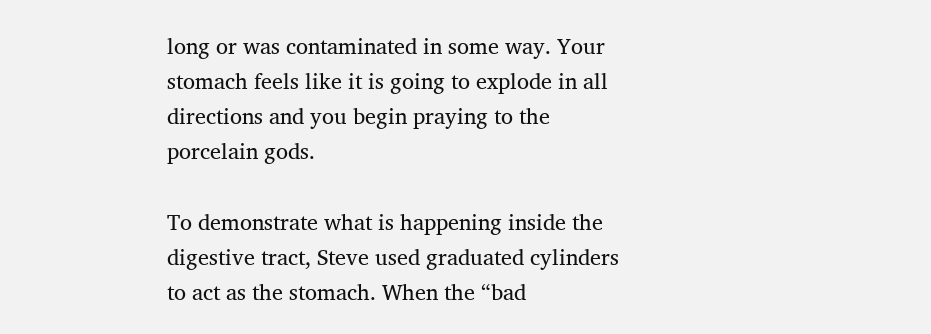long or was contaminated in some way. Your stomach feels like it is going to explode in all directions and you begin praying to the porcelain gods.

To demonstrate what is happening inside the digestive tract, Steve used graduated cylinders to act as the stomach. When the “bad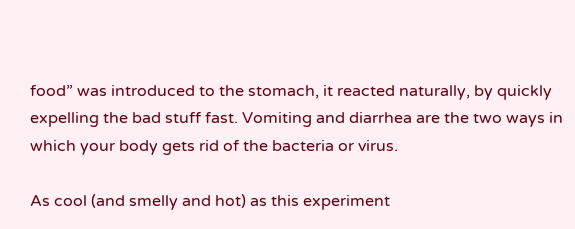food” was introduced to the stomach, it reacted naturally, by quickly expelling the bad stuff fast. Vomiting and diarrhea are the two ways in which your body gets rid of the bacteria or virus.

As cool (and smelly and hot) as this experiment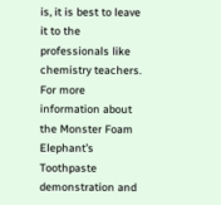is, it is best to leave it to the professionals like chemistry teachers. For more information about the Monster Foam Elephant’s Toothpaste demonstration and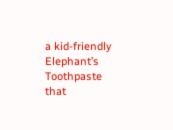a kid-friendly Elephant’s Toothpaste that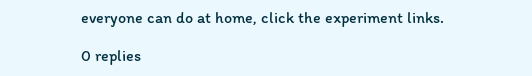everyone can do at home, click the experiment links.

0 replies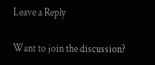Leave a Reply

Want to join the discussion?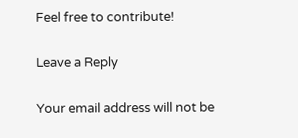Feel free to contribute!

Leave a Reply

Your email address will not be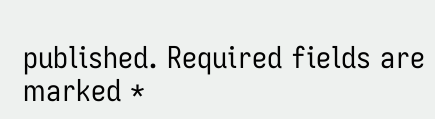published. Required fields are marked *